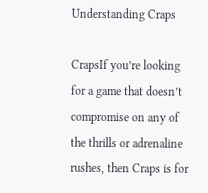Understanding Craps

CrapsIf you’re looking for a game that doesn’t compromise on any of the thrills or adrenaline rushes, then Craps is for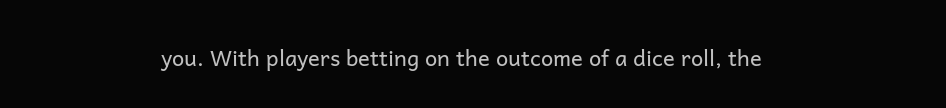you. With players betting on the outcome of a dice roll, the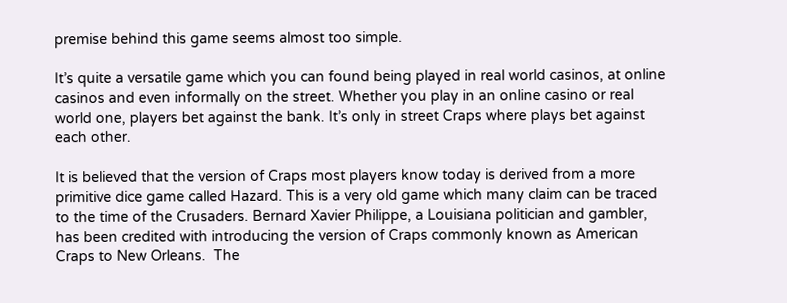premise behind this game seems almost too simple.

It’s quite a versatile game which you can found being played in real world casinos, at online casinos and even informally on the street. Whether you play in an online casino or real world one, players bet against the bank. It’s only in street Craps where plays bet against each other.

It is believed that the version of Craps most players know today is derived from a more primitive dice game called Hazard. This is a very old game which many claim can be traced to the time of the Crusaders. Bernard Xavier Philippe, a Louisiana politician and gambler, has been credited with introducing the version of Craps commonly known as American Craps to New Orleans.  The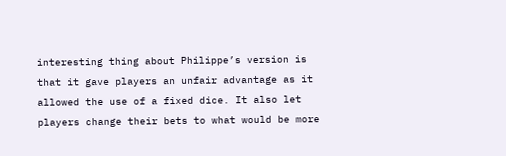interesting thing about Philippe’s version is that it gave players an unfair advantage as it allowed the use of a fixed dice. It also let players change their bets to what would be more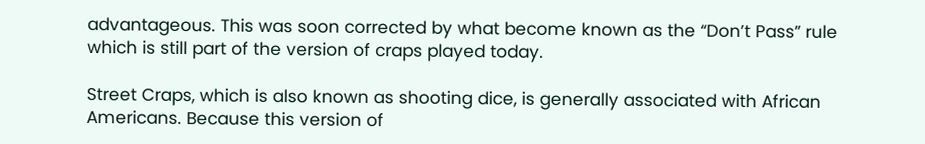advantageous. This was soon corrected by what become known as the “Don’t Pass” rule which is still part of the version of craps played today.

Street Craps, which is also known as shooting dice, is generally associated with African Americans. Because this version of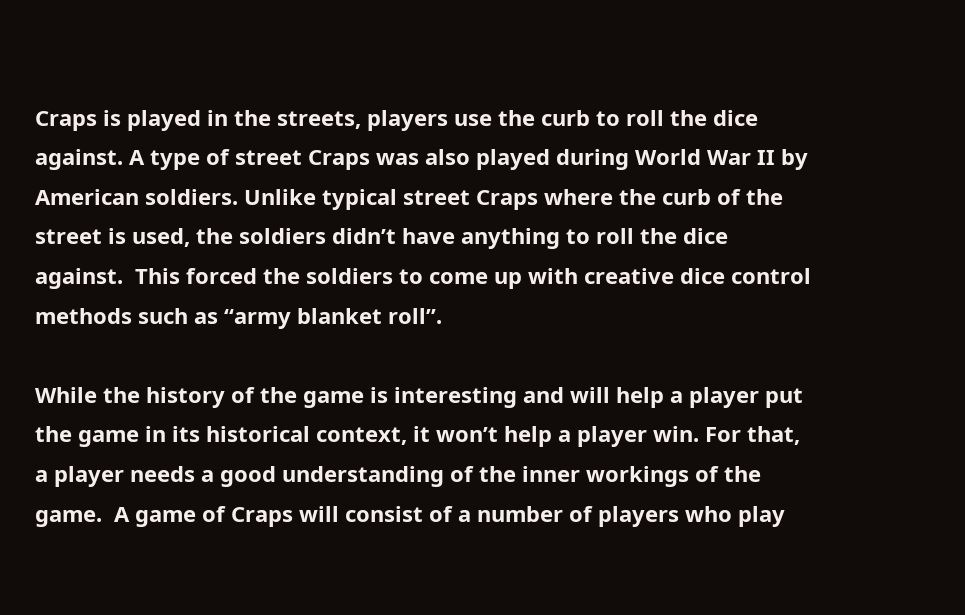Craps is played in the streets, players use the curb to roll the dice against. A type of street Craps was also played during World War II by American soldiers. Unlike typical street Craps where the curb of the street is used, the soldiers didn’t have anything to roll the dice against.  This forced the soldiers to come up with creative dice control methods such as “army blanket roll”.

While the history of the game is interesting and will help a player put the game in its historical context, it won’t help a player win. For that, a player needs a good understanding of the inner workings of the game.  A game of Craps will consist of a number of players who play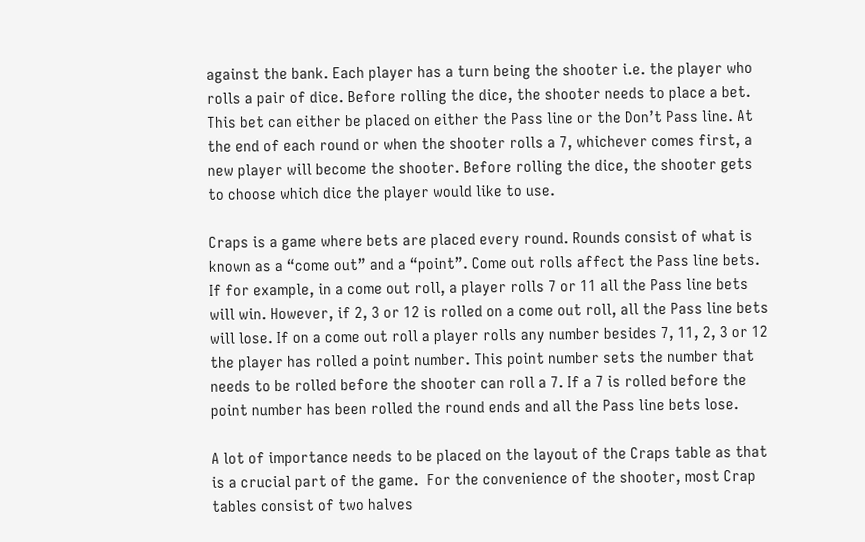against the bank. Each player has a turn being the shooter i.e. the player who rolls a pair of dice. Before rolling the dice, the shooter needs to place a bet.  This bet can either be placed on either the Pass line or the Don’t Pass line. At the end of each round or when the shooter rolls a 7, whichever comes first, a new player will become the shooter. Before rolling the dice, the shooter gets to choose which dice the player would like to use.

Craps is a game where bets are placed every round. Rounds consist of what is known as a “come out” and a “point”. Come out rolls affect the Pass line bets. If for example, in a come out roll, a player rolls 7 or 11 all the Pass line bets will win. However, if 2, 3 or 12 is rolled on a come out roll, all the Pass line bets will lose. If on a come out roll a player rolls any number besides 7, 11, 2, 3 or 12 the player has rolled a point number. This point number sets the number that needs to be rolled before the shooter can roll a 7. If a 7 is rolled before the point number has been rolled the round ends and all the Pass line bets lose.

A lot of importance needs to be placed on the layout of the Craps table as that is a crucial part of the game.  For the convenience of the shooter, most Crap tables consist of two halves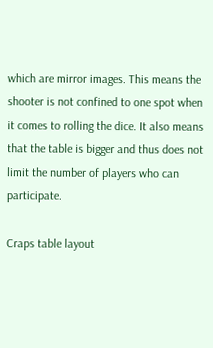which are mirror images. This means the shooter is not confined to one spot when it comes to rolling the dice. It also means that the table is bigger and thus does not limit the number of players who can participate.

Craps table layout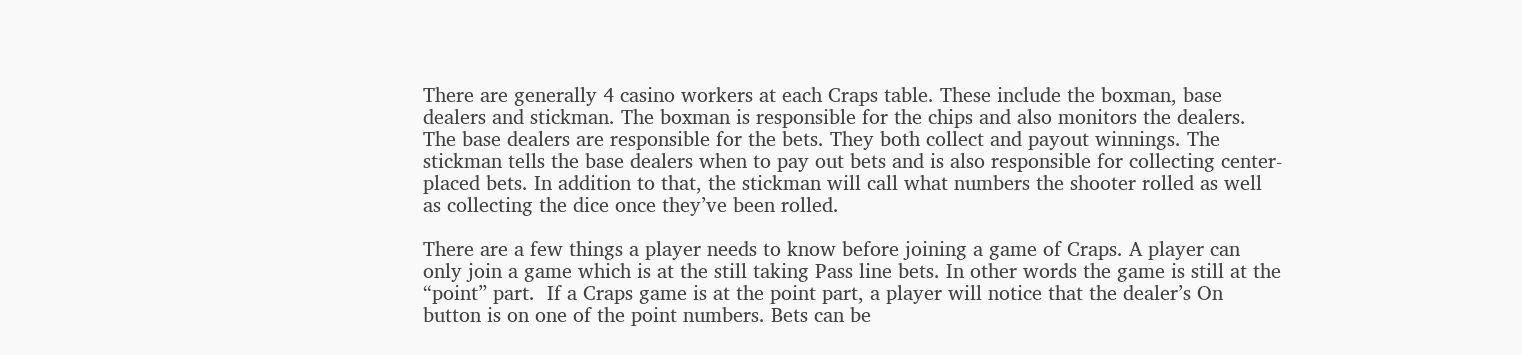There are generally 4 casino workers at each Craps table. These include the boxman, base dealers and stickman. The boxman is responsible for the chips and also monitors the dealers. The base dealers are responsible for the bets. They both collect and payout winnings. The stickman tells the base dealers when to pay out bets and is also responsible for collecting center-placed bets. In addition to that, the stickman will call what numbers the shooter rolled as well as collecting the dice once they’ve been rolled.

There are a few things a player needs to know before joining a game of Craps. A player can only join a game which is at the still taking Pass line bets. In other words the game is still at the “point” part.  If a Craps game is at the point part, a player will notice that the dealer’s On button is on one of the point numbers. Bets can be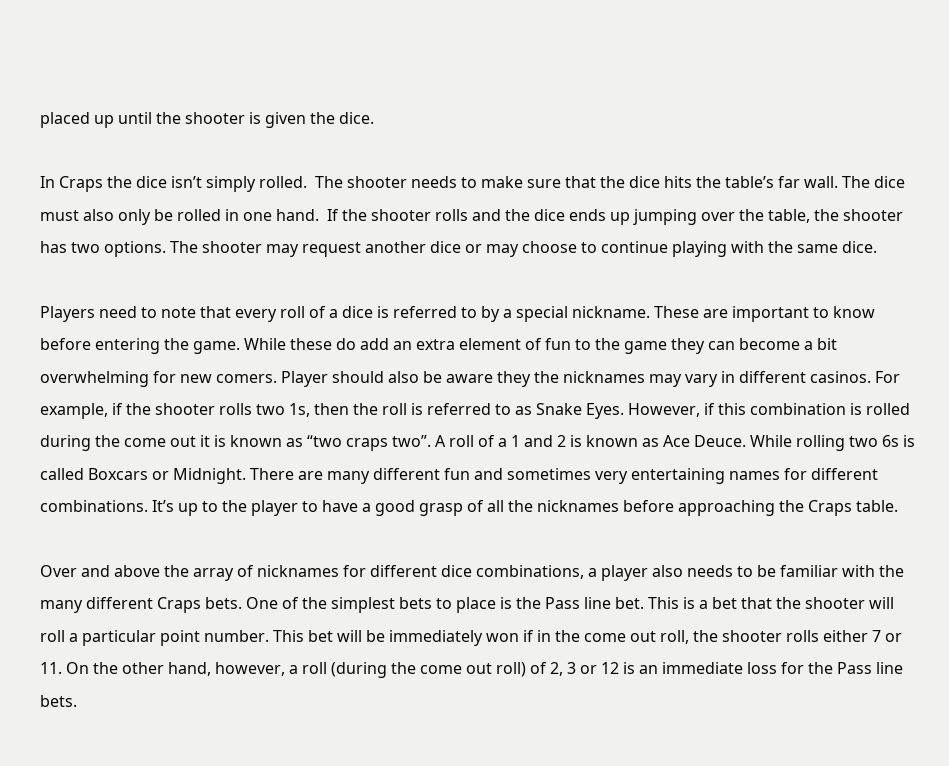placed up until the shooter is given the dice.

In Craps the dice isn’t simply rolled.  The shooter needs to make sure that the dice hits the table’s far wall. The dice must also only be rolled in one hand.  If the shooter rolls and the dice ends up jumping over the table, the shooter has two options. The shooter may request another dice or may choose to continue playing with the same dice.

Players need to note that every roll of a dice is referred to by a special nickname. These are important to know before entering the game. While these do add an extra element of fun to the game they can become a bit overwhelming for new comers. Player should also be aware they the nicknames may vary in different casinos. For example, if the shooter rolls two 1s, then the roll is referred to as Snake Eyes. However, if this combination is rolled during the come out it is known as “two craps two”. A roll of a 1 and 2 is known as Ace Deuce. While rolling two 6s is called Boxcars or Midnight. There are many different fun and sometimes very entertaining names for different combinations. It’s up to the player to have a good grasp of all the nicknames before approaching the Craps table.

Over and above the array of nicknames for different dice combinations, a player also needs to be familiar with the many different Craps bets. One of the simplest bets to place is the Pass line bet. This is a bet that the shooter will roll a particular point number. This bet will be immediately won if in the come out roll, the shooter rolls either 7 or 11. On the other hand, however, a roll (during the come out roll) of 2, 3 or 12 is an immediate loss for the Pass line bets.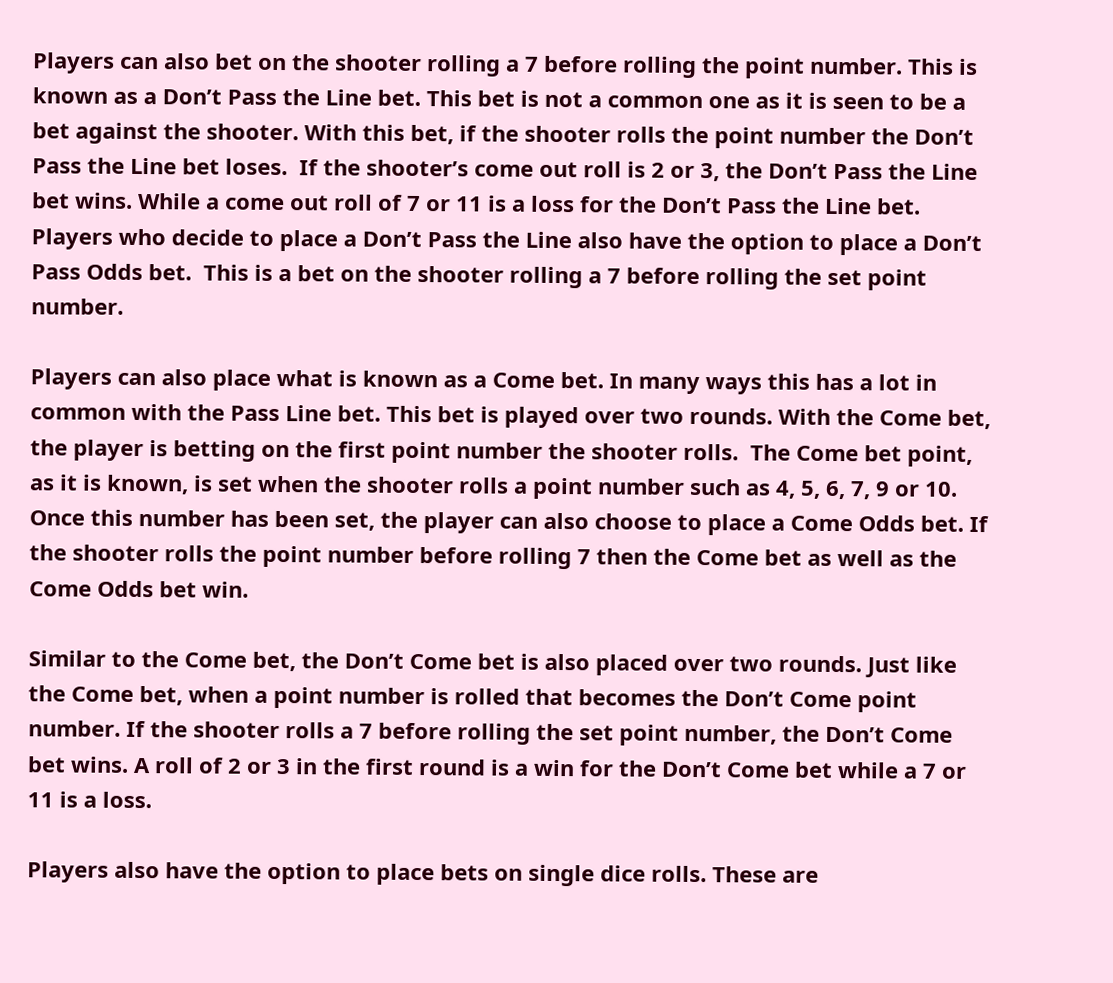Players can also bet on the shooter rolling a 7 before rolling the point number. This is known as a Don’t Pass the Line bet. This bet is not a common one as it is seen to be a bet against the shooter. With this bet, if the shooter rolls the point number the Don’t Pass the Line bet loses.  If the shooter’s come out roll is 2 or 3, the Don’t Pass the Line bet wins. While a come out roll of 7 or 11 is a loss for the Don’t Pass the Line bet. Players who decide to place a Don’t Pass the Line also have the option to place a Don’t Pass Odds bet.  This is a bet on the shooter rolling a 7 before rolling the set point number.

Players can also place what is known as a Come bet. In many ways this has a lot in common with the Pass Line bet. This bet is played over two rounds. With the Come bet, the player is betting on the first point number the shooter rolls.  The Come bet point, as it is known, is set when the shooter rolls a point number such as 4, 5, 6, 7, 9 or 10. Once this number has been set, the player can also choose to place a Come Odds bet. If the shooter rolls the point number before rolling 7 then the Come bet as well as the Come Odds bet win.

Similar to the Come bet, the Don’t Come bet is also placed over two rounds. Just like the Come bet, when a point number is rolled that becomes the Don’t Come point number. If the shooter rolls a 7 before rolling the set point number, the Don’t Come bet wins. A roll of 2 or 3 in the first round is a win for the Don’t Come bet while a 7 or 11 is a loss.

Players also have the option to place bets on single dice rolls. These are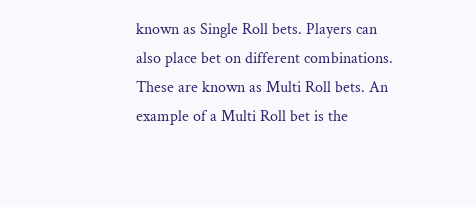known as Single Roll bets. Players can also place bet on different combinations. These are known as Multi Roll bets. An example of a Multi Roll bet is the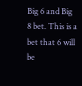Big 6 and Big 8 bet. This is a bet that 6 will be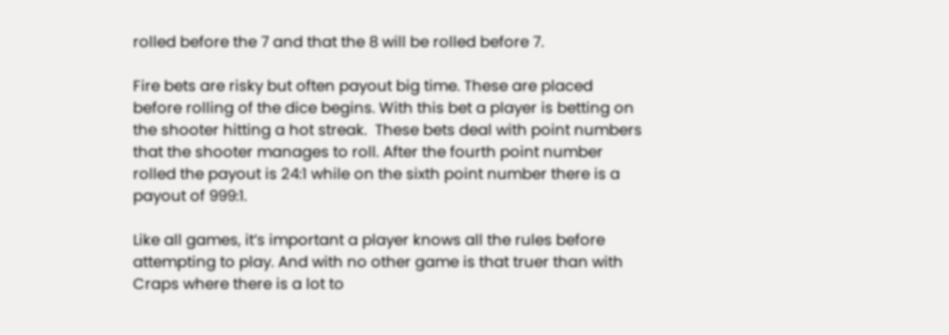rolled before the 7 and that the 8 will be rolled before 7.

Fire bets are risky but often payout big time. These are placed before rolling of the dice begins. With this bet a player is betting on the shooter hitting a hot streak.  These bets deal with point numbers that the shooter manages to roll. After the fourth point number rolled the payout is 24:1 while on the sixth point number there is a payout of 999:1.

Like all games, it’s important a player knows all the rules before attempting to play. And with no other game is that truer than with Craps where there is a lot to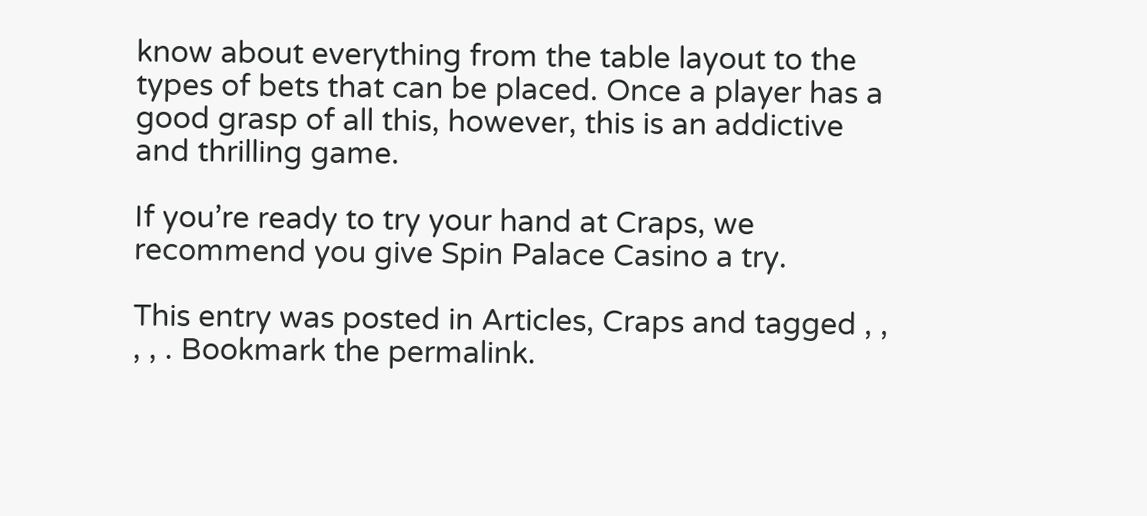know about everything from the table layout to the types of bets that can be placed. Once a player has a good grasp of all this, however, this is an addictive and thrilling game.

If you’re ready to try your hand at Craps, we recommend you give Spin Palace Casino a try.

This entry was posted in Articles, Craps and tagged , , , , . Bookmark the permalink.